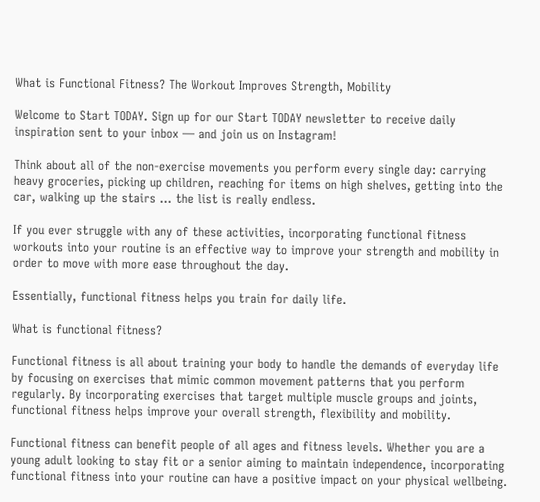What is Functional Fitness? The Workout Improves Strength, Mobility

Welcome to Start TODAY. Sign up for our Start TODAY newsletter to receive daily inspiration sent to your inbox — and join us on Instagram!

Think about all of the non-exercise movements you perform every single day: carrying heavy groceries, picking up children, reaching for items on high shelves, getting into the car, walking up the stairs … the list is really endless.

If you ever struggle with any of these activities, incorporating functional fitness workouts into your routine is an effective way to improve your strength and mobility in order to move with more ease throughout the day.

Essentially, functional fitness helps you train for daily life.

What is functional fitness?

Functional fitness is all about training your body to handle the demands of everyday life by focusing on exercises that mimic common movement patterns that you perform regularly. By incorporating exercises that target multiple muscle groups and joints, functional fitness helps improve your overall strength, flexibility and mobility.

Functional fitness can benefit people of all ages and fitness levels. Whether you are a young adult looking to stay fit or a senior aiming to maintain independence, incorporating functional fitness into your routine can have a positive impact on your physical wellbeing.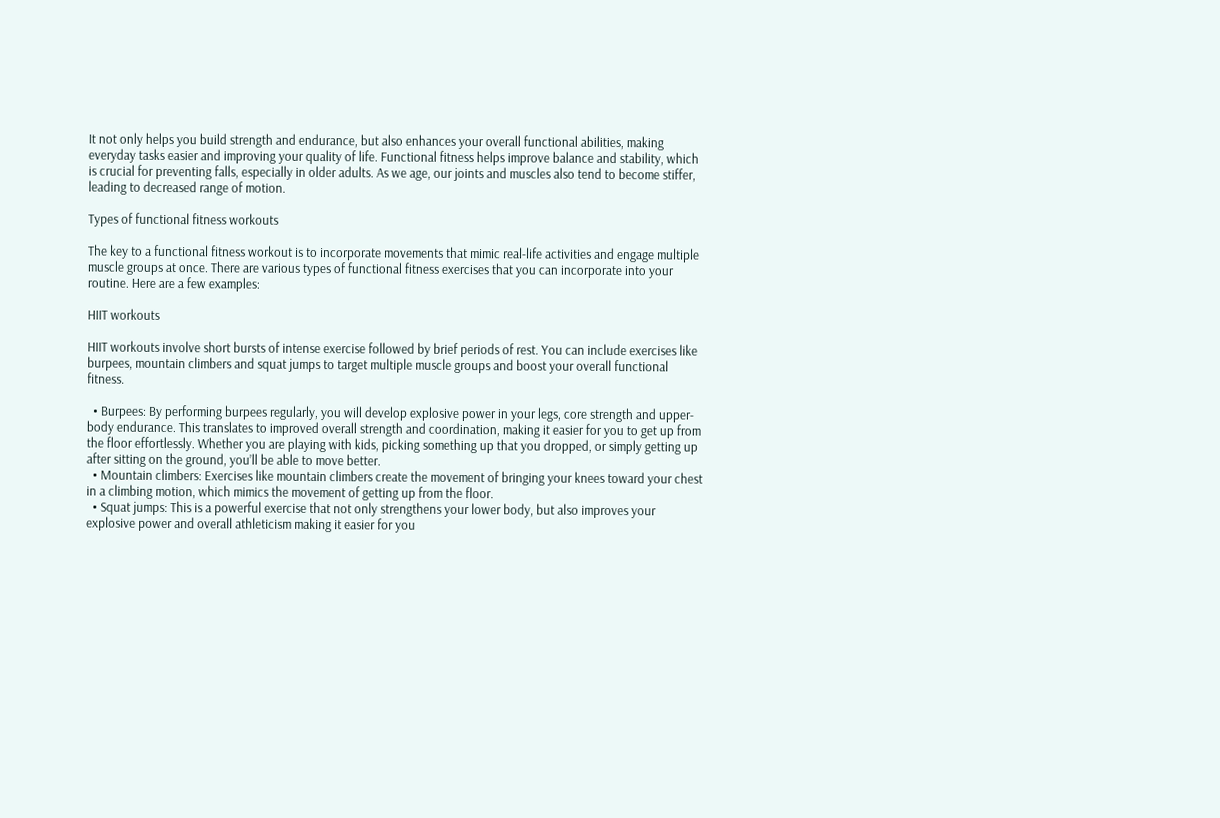It not only helps you build strength and endurance, but also enhances your overall functional abilities, making everyday tasks easier and improving your quality of life. Functional fitness helps improve balance and stability, which is crucial for preventing falls, especially in older adults. As we age, our joints and muscles also tend to become stiffer, leading to decreased range of motion.

Types of functional fitness workouts

The key to a functional fitness workout is to incorporate movements that mimic real-life activities and engage multiple muscle groups at once. There are various types of functional fitness exercises that you can incorporate into your routine. Here are a few examples:

HIIT workouts

HIIT workouts involve short bursts of intense exercise followed by brief periods of rest. You can include exercises like burpees, mountain climbers and squat jumps to target multiple muscle groups and boost your overall functional fitness.

  • Burpees: By performing burpees regularly, you will develop explosive power in your legs, core strength and upper-body endurance. This translates to improved overall strength and coordination, making it easier for you to get up from the floor effortlessly. Whether you are playing with kids, picking something up that you dropped, or simply getting up after sitting on the ground, you’ll be able to move better.
  • Mountain climbers: Exercises like mountain climbers create the movement of bringing your knees toward your chest in a climbing motion, which mimics the movement of getting up from the floor.
  • Squat jumps: This is a powerful exercise that not only strengthens your lower body, but also improves your explosive power and overall athleticism making it easier for you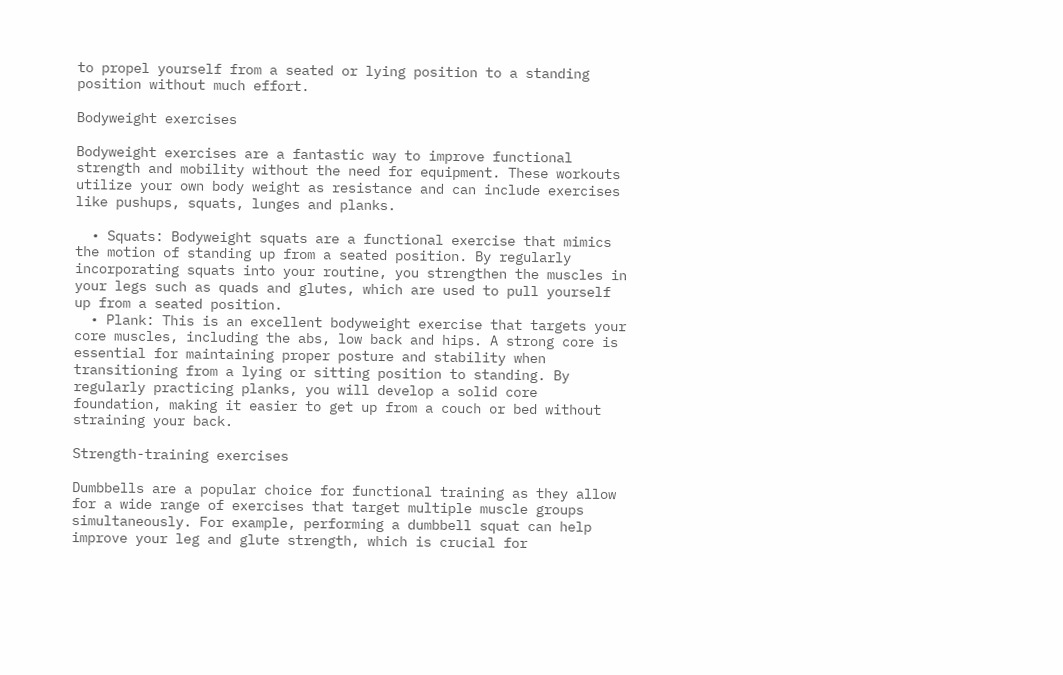to propel yourself from a seated or lying position to a standing position without much effort.

Bodyweight exercises

Bodyweight exercises are a fantastic way to improve functional strength and mobility without the need for equipment. These workouts utilize your own body weight as resistance and can include exercises like pushups, squats, lunges and planks.

  • Squats: Bodyweight squats are a functional exercise that mimics the motion of standing up from a seated position. By regularly incorporating squats into your routine, you strengthen the muscles in your legs such as quads and glutes, which are used to pull yourself up from a seated position.
  • Plank: This is an excellent bodyweight exercise that targets your core muscles, including the abs, low back and hips. A strong core is essential for maintaining proper posture and stability when transitioning from a lying or sitting position to standing. By regularly practicing planks, you will develop a solid core foundation, making it easier to get up from a couch or bed without straining your back.

Strength-training exercises

Dumbbells are a popular choice for functional training as they allow for a wide range of exercises that target multiple muscle groups simultaneously. For example, performing a dumbbell squat can help improve your leg and glute strength, which is crucial for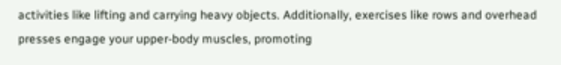activities like lifting and carrying heavy objects. Additionally, exercises like rows and overhead presses engage your upper-body muscles, promoting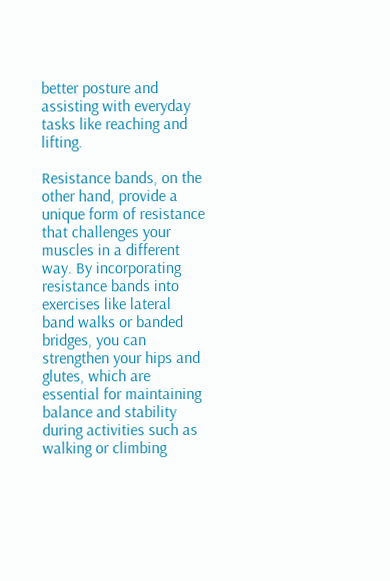better posture and assisting with everyday tasks like reaching and lifting.

Resistance bands, on the other hand, provide a unique form of resistance that challenges your muscles in a different way. By incorporating resistance bands into exercises like lateral band walks or banded bridges, you can strengthen your hips and glutes, which are essential for maintaining balance and stability during activities such as walking or climbing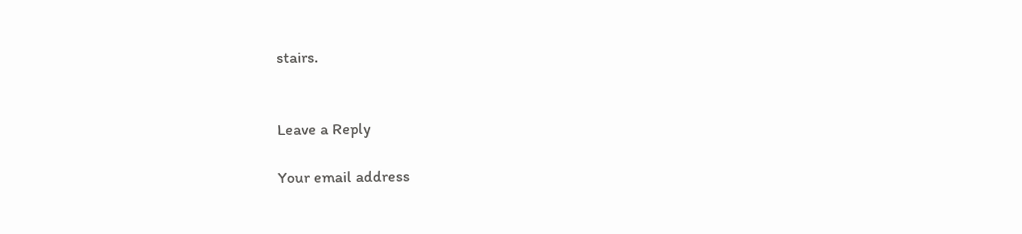stairs.


Leave a Reply

Your email address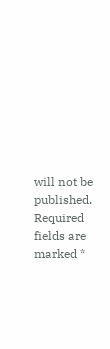will not be published. Required fields are marked *